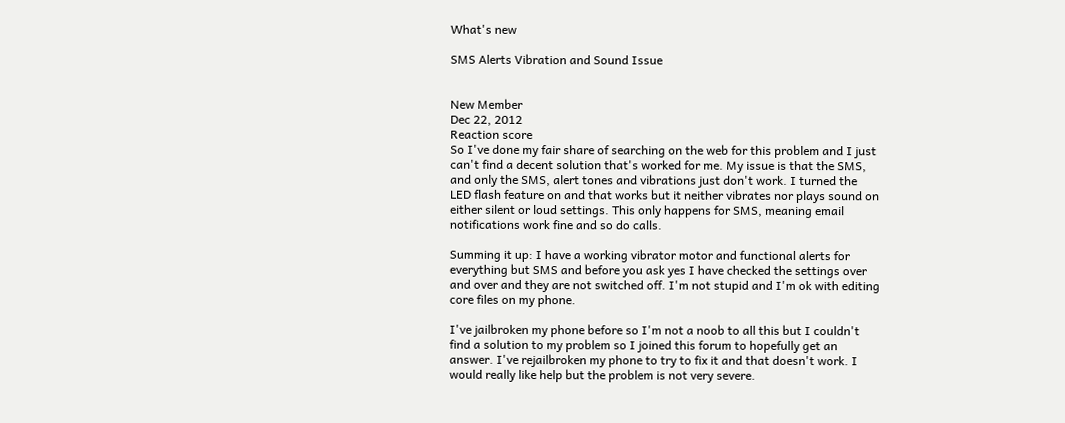What's new

SMS Alerts Vibration and Sound Issue


New Member
Dec 22, 2012
Reaction score
So I've done my fair share of searching on the web for this problem and I just can't find a decent solution that's worked for me. My issue is that the SMS, and only the SMS, alert tones and vibrations just don't work. I turned the LED flash feature on and that works but it neither vibrates nor plays sound on either silent or loud settings. This only happens for SMS, meaning email notifications work fine and so do calls.

Summing it up: I have a working vibrator motor and functional alerts for everything but SMS and before you ask yes I have checked the settings over and over and they are not switched off. I'm not stupid and I'm ok with editing core files on my phone.

I've jailbroken my phone before so I'm not a noob to all this but I couldn't find a solution to my problem so I joined this forum to hopefully get an answer. I've rejailbroken my phone to try to fix it and that doesn't work. I would really like help but the problem is not very severe.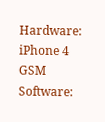Hardware: iPhone 4 GSM
Software: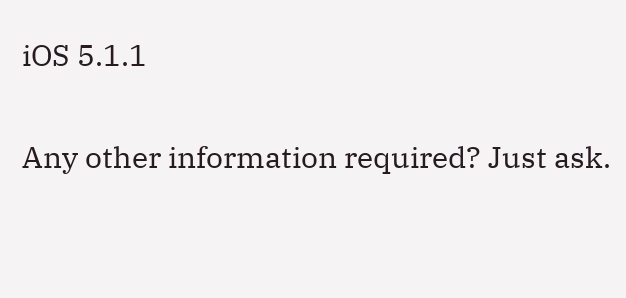iOS 5.1.1

Any other information required? Just ask.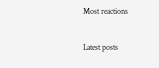Most reactions

Latest posts